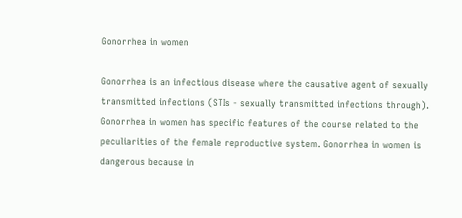Gonorrhea in women

Gonorrhea is an infectious disease where the causative agent of sexually transmitted infections (STIs - sexually transmitted infections through). Gonorrhea in women has specific features of the course related to the peculiarities of the female reproductive system. Gonorrhea in women is dangerous because in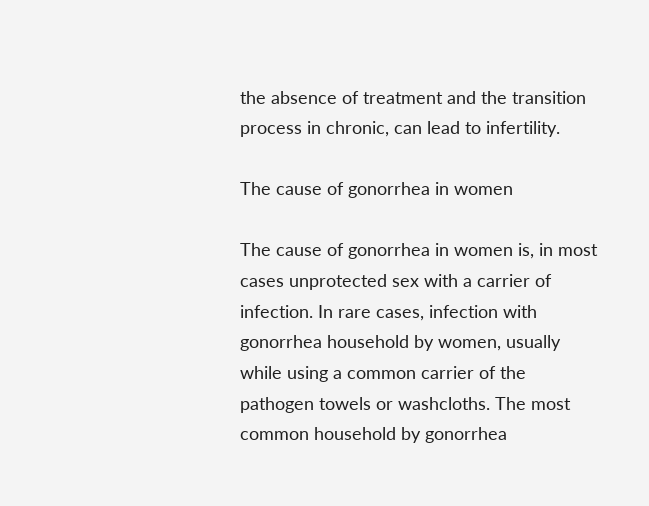the absence of treatment and the transition process in chronic, can lead to infertility.

The cause of gonorrhea in women

The cause of gonorrhea in women is, in most cases unprotected sex with a carrier of infection. In rare cases, infection with gonorrhea household by women, usually while using a common carrier of the pathogen towels or washcloths. The most common household by gonorrhea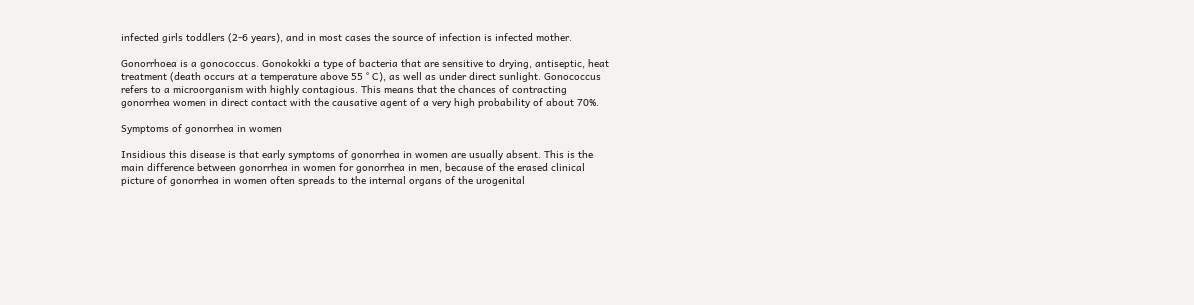infected girls toddlers (2-6 years), and in most cases the source of infection is infected mother.

Gonorrhoea is a gonococcus. Gonokokki a type of bacteria that are sensitive to drying, antiseptic, heat treatment (death occurs at a temperature above 55 ° C), as well as under direct sunlight. Gonococcus refers to a microorganism with highly contagious. This means that the chances of contracting gonorrhea women in direct contact with the causative agent of a very high probability of about 70%.

Symptoms of gonorrhea in women

Insidious this disease is that early symptoms of gonorrhea in women are usually absent. This is the main difference between gonorrhea in women for gonorrhea in men, because of the erased clinical picture of gonorrhea in women often spreads to the internal organs of the urogenital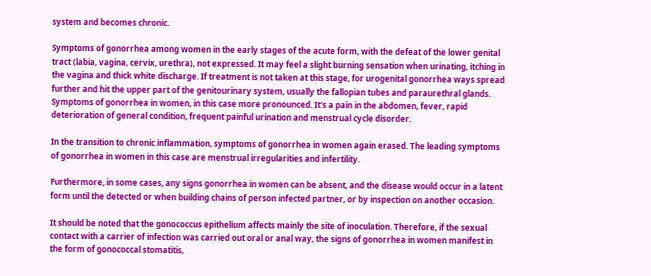system and becomes chronic.

Symptoms of gonorrhea among women in the early stages of the acute form, with the defeat of the lower genital tract (labia, vagina, cervix, urethra), not expressed. It may feel a slight burning sensation when urinating, itching in the vagina and thick white discharge. If treatment is not taken at this stage, for urogenital gonorrhea ways spread further and hit the upper part of the genitourinary system, usually the fallopian tubes and paraurethral glands. Symptoms of gonorrhea in women, in this case more pronounced. It's a pain in the abdomen, fever, rapid deterioration of general condition, frequent painful urination and menstrual cycle disorder.

In the transition to chronic inflammation, symptoms of gonorrhea in women again erased. The leading symptoms of gonorrhea in women in this case are menstrual irregularities and infertility.

Furthermore, in some cases, any signs gonorrhea in women can be absent, and the disease would occur in a latent form until the detected or when building chains of person infected partner, or by inspection on another occasion.

It should be noted that the gonococcus epithelium affects mainly the site of inoculation. Therefore, if the sexual contact with a carrier of infection was carried out oral or anal way, the signs of gonorrhea in women manifest in the form of gonococcal stomatitis,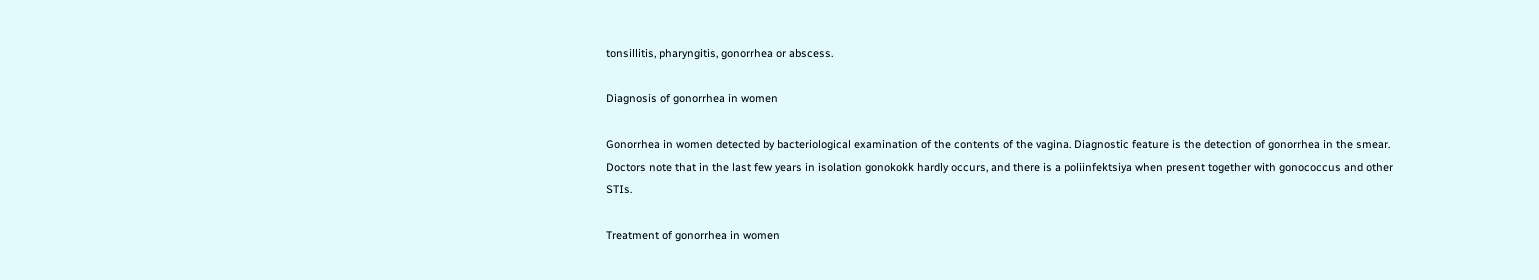tonsillitis, pharyngitis, gonorrhea or abscess.

Diagnosis of gonorrhea in women

Gonorrhea in women detected by bacteriological examination of the contents of the vagina. Diagnostic feature is the detection of gonorrhea in the smear. Doctors note that in the last few years in isolation gonokokk hardly occurs, and there is a poliinfektsiya when present together with gonococcus and other STIs.

Treatment of gonorrhea in women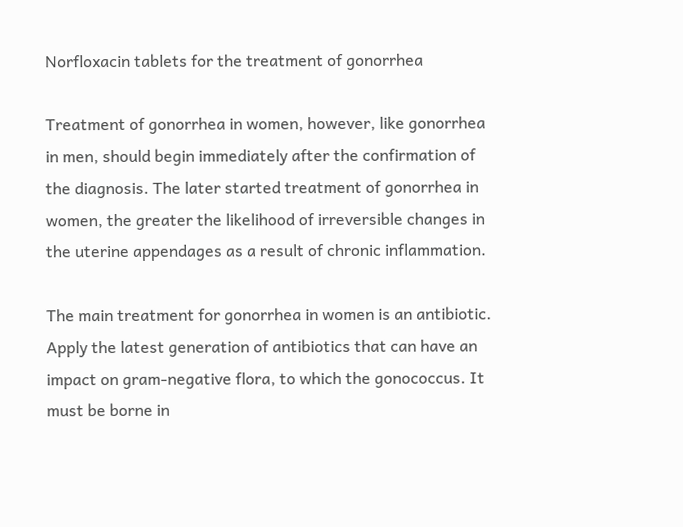Norfloxacin tablets for the treatment of gonorrhea

Treatment of gonorrhea in women, however, like gonorrhea in men, should begin immediately after the confirmation of the diagnosis. The later started treatment of gonorrhea in women, the greater the likelihood of irreversible changes in the uterine appendages as a result of chronic inflammation.

The main treatment for gonorrhea in women is an antibiotic. Apply the latest generation of antibiotics that can have an impact on gram-negative flora, to which the gonococcus. It must be borne in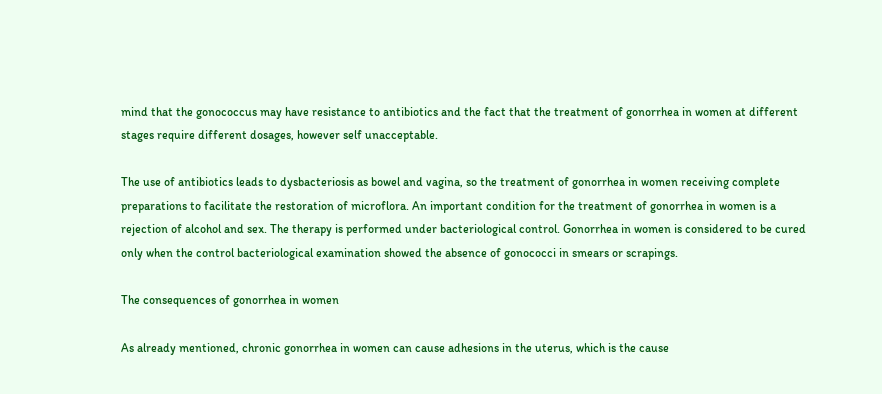mind that the gonococcus may have resistance to antibiotics and the fact that the treatment of gonorrhea in women at different stages require different dosages, however self unacceptable.

The use of antibiotics leads to dysbacteriosis as bowel and vagina, so the treatment of gonorrhea in women receiving complete preparations to facilitate the restoration of microflora. An important condition for the treatment of gonorrhea in women is a rejection of alcohol and sex. The therapy is performed under bacteriological control. Gonorrhea in women is considered to be cured only when the control bacteriological examination showed the absence of gonococci in smears or scrapings.

The consequences of gonorrhea in women

As already mentioned, chronic gonorrhea in women can cause adhesions in the uterus, which is the cause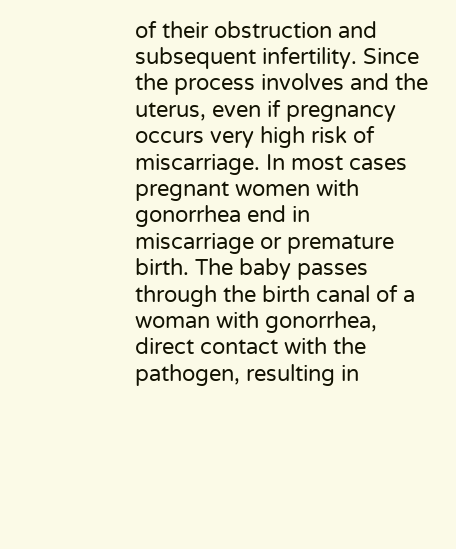of their obstruction and subsequent infertility. Since the process involves and the uterus, even if pregnancy occurs very high risk of miscarriage. In most cases pregnant women with gonorrhea end in miscarriage or premature birth. The baby passes through the birth canal of a woman with gonorrhea, direct contact with the pathogen, resulting in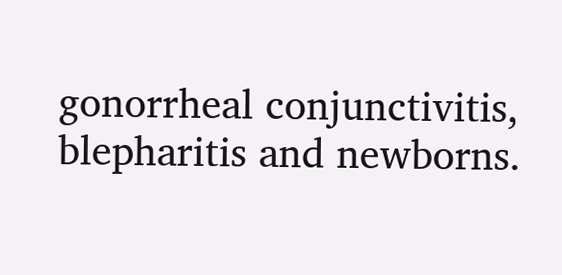gonorrheal conjunctivitis, blepharitis and newborns.